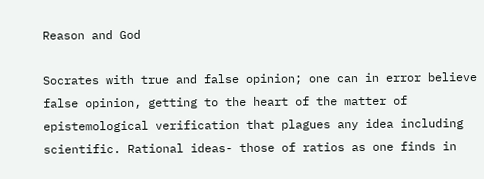Reason and God

Socrates with true and false opinion; one can in error believe false opinion, getting to the heart of the matter of epistemological verification that plagues any idea including scientific. Rational ideas- those of ratios as one finds in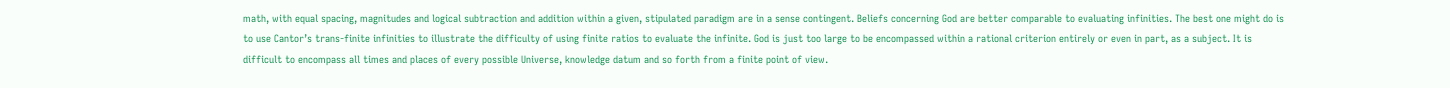math, with equal spacing, magnitudes and logical subtraction and addition within a given, stipulated paradigm are in a sense contingent. Beliefs concerning God are better comparable to evaluating infinities. The best one might do is to use Cantor’s trans-finite infinities to illustrate the difficulty of using finite ratios to evaluate the infinite. God is just too large to be encompassed within a rational criterion entirely or even in part, as a subject. It is difficult to encompass all times and places of every possible Universe, knowledge datum and so forth from a finite point of view.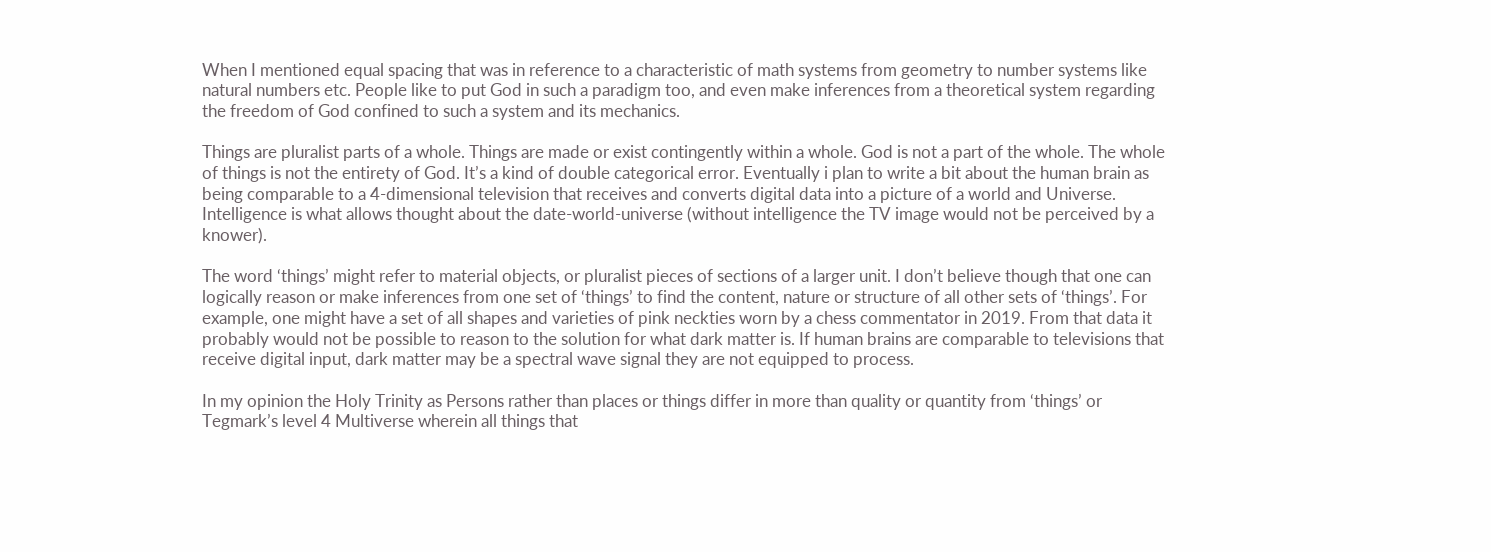When I mentioned equal spacing that was in reference to a characteristic of math systems from geometry to number systems like natural numbers etc. People like to put God in such a paradigm too, and even make inferences from a theoretical system regarding the freedom of God confined to such a system and its mechanics.

Things are pluralist parts of a whole. Things are made or exist contingently within a whole. God is not a part of the whole. The whole of things is not the entirety of God. It’s a kind of double categorical error. Eventually i plan to write a bit about the human brain as being comparable to a 4-dimensional television that receives and converts digital data into a picture of a world and Universe. Intelligence is what allows thought about the date-world-universe (without intelligence the TV image would not be perceived by a knower).

The word ‘things’ might refer to material objects, or pluralist pieces of sections of a larger unit. I don’t believe though that one can logically reason or make inferences from one set of ‘things’ to find the content, nature or structure of all other sets of ‘things’. For example, one might have a set of all shapes and varieties of pink neckties worn by a chess commentator in 2019. From that data it probably would not be possible to reason to the solution for what dark matter is. If human brains are comparable to televisions that receive digital input, dark matter may be a spectral wave signal they are not equipped to process.

In my opinion the Holy Trinity as Persons rather than places or things differ in more than quality or quantity from ‘things’ or Tegmark’s level 4 Multiverse wherein all things that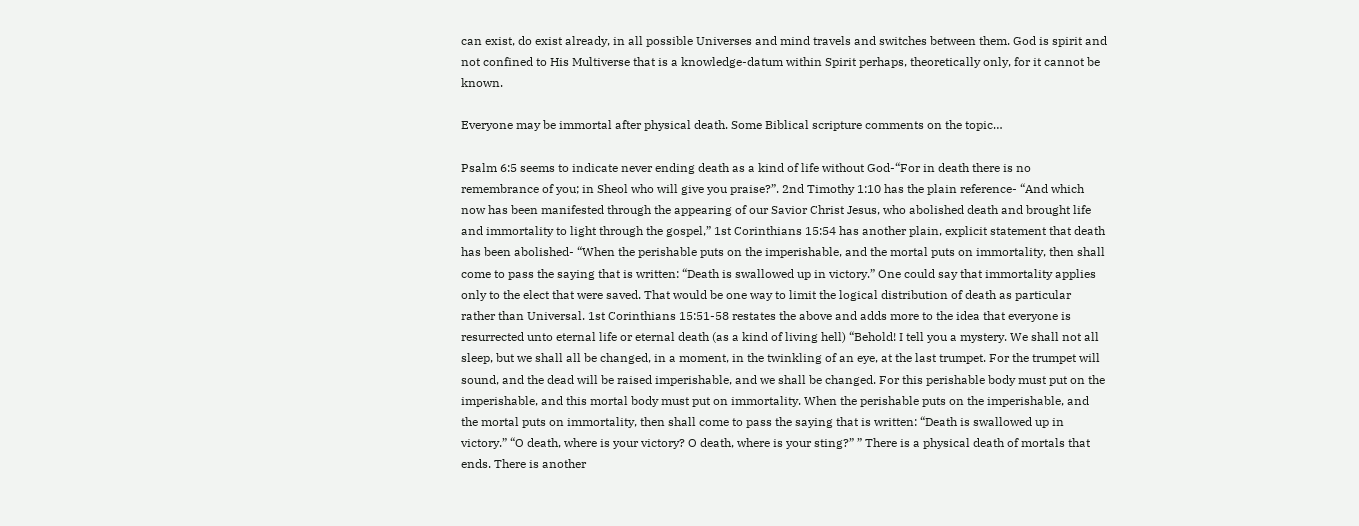can exist, do exist already, in all possible Universes and mind travels and switches between them. God is spirit and not confined to His Multiverse that is a knowledge-datum within Spirit perhaps, theoretically only, for it cannot be known.

Everyone may be immortal after physical death. Some Biblical scripture comments on the topic…

Psalm 6:5 seems to indicate never ending death as a kind of life without God-“For in death there is no remembrance of you; in Sheol who will give you praise?”. 2nd Timothy 1:10 has the plain reference- “And which now has been manifested through the appearing of our Savior Christ Jesus, who abolished death and brought life and immortality to light through the gospel,” 1st Corinthians 15:54 has another plain, explicit statement that death has been abolished- “When the perishable puts on the imperishable, and the mortal puts on immortality, then shall come to pass the saying that is written: “Death is swallowed up in victory.” One could say that immortality applies only to the elect that were saved. That would be one way to limit the logical distribution of death as particular rather than Universal. 1st Corinthians 15:51-58 restates the above and adds more to the idea that everyone is resurrected unto eternal life or eternal death (as a kind of living hell) “Behold! I tell you a mystery. We shall not all sleep, but we shall all be changed, in a moment, in the twinkling of an eye, at the last trumpet. For the trumpet will sound, and the dead will be raised imperishable, and we shall be changed. For this perishable body must put on the imperishable, and this mortal body must put on immortality. When the perishable puts on the imperishable, and the mortal puts on immortality, then shall come to pass the saying that is written: “Death is swallowed up in victory.” “O death, where is your victory? O death, where is your sting?” ” There is a physical death of mortals that ends. There is another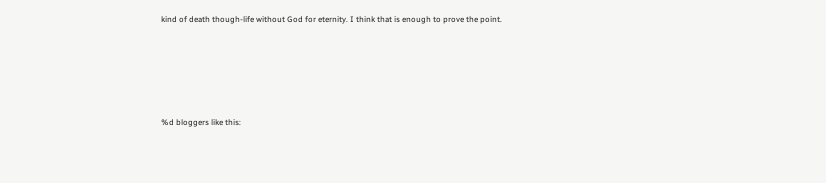kind of death though-life without God for eternity. I think that is enough to prove the point.





%d bloggers like this: